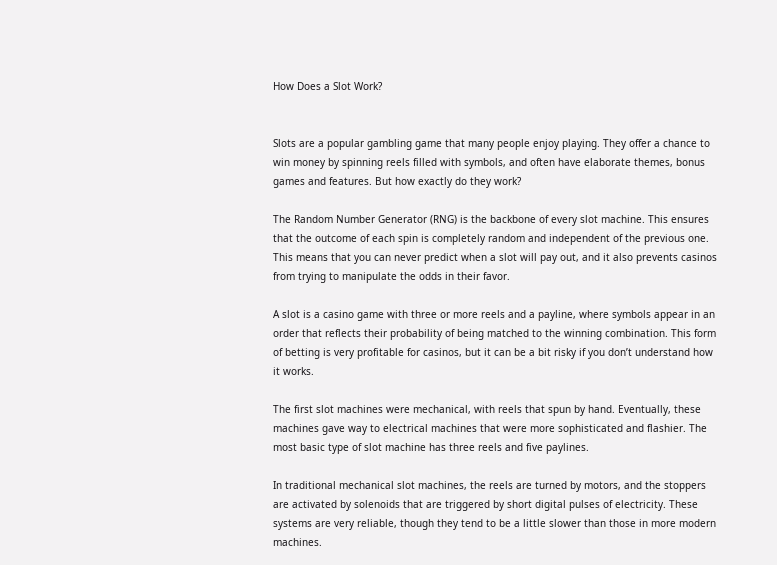How Does a Slot Work?


Slots are a popular gambling game that many people enjoy playing. They offer a chance to win money by spinning reels filled with symbols, and often have elaborate themes, bonus games and features. But how exactly do they work?

The Random Number Generator (RNG) is the backbone of every slot machine. This ensures that the outcome of each spin is completely random and independent of the previous one. This means that you can never predict when a slot will pay out, and it also prevents casinos from trying to manipulate the odds in their favor.

A slot is a casino game with three or more reels and a payline, where symbols appear in an order that reflects their probability of being matched to the winning combination. This form of betting is very profitable for casinos, but it can be a bit risky if you don’t understand how it works.

The first slot machines were mechanical, with reels that spun by hand. Eventually, these machines gave way to electrical machines that were more sophisticated and flashier. The most basic type of slot machine has three reels and five paylines.

In traditional mechanical slot machines, the reels are turned by motors, and the stoppers are activated by solenoids that are triggered by short digital pulses of electricity. These systems are very reliable, though they tend to be a little slower than those in more modern machines.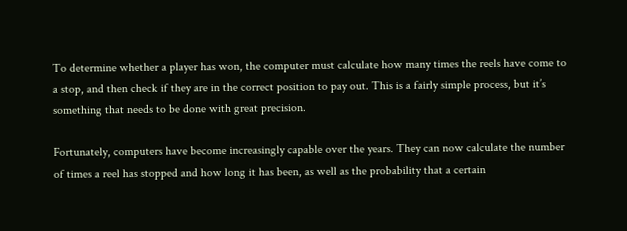To determine whether a player has won, the computer must calculate how many times the reels have come to a stop, and then check if they are in the correct position to pay out. This is a fairly simple process, but it’s something that needs to be done with great precision.

Fortunately, computers have become increasingly capable over the years. They can now calculate the number of times a reel has stopped and how long it has been, as well as the probability that a certain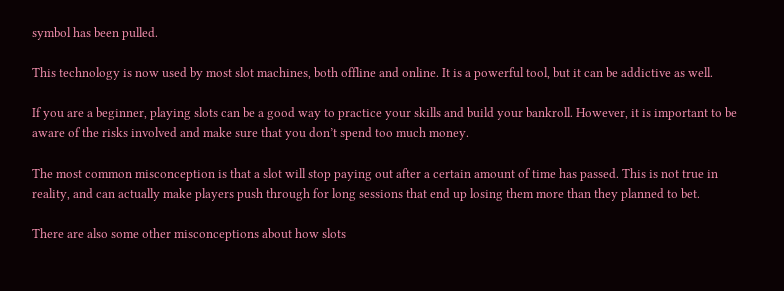symbol has been pulled.

This technology is now used by most slot machines, both offline and online. It is a powerful tool, but it can be addictive as well.

If you are a beginner, playing slots can be a good way to practice your skills and build your bankroll. However, it is important to be aware of the risks involved and make sure that you don’t spend too much money.

The most common misconception is that a slot will stop paying out after a certain amount of time has passed. This is not true in reality, and can actually make players push through for long sessions that end up losing them more than they planned to bet.

There are also some other misconceptions about how slots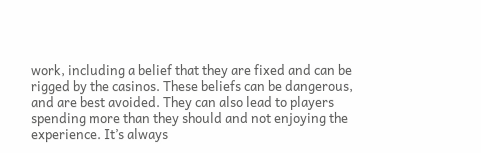work, including a belief that they are fixed and can be rigged by the casinos. These beliefs can be dangerous, and are best avoided. They can also lead to players spending more than they should and not enjoying the experience. It’s always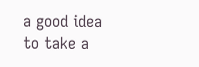a good idea to take a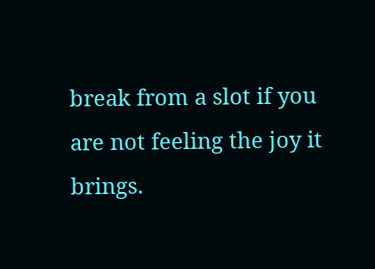break from a slot if you are not feeling the joy it brings.